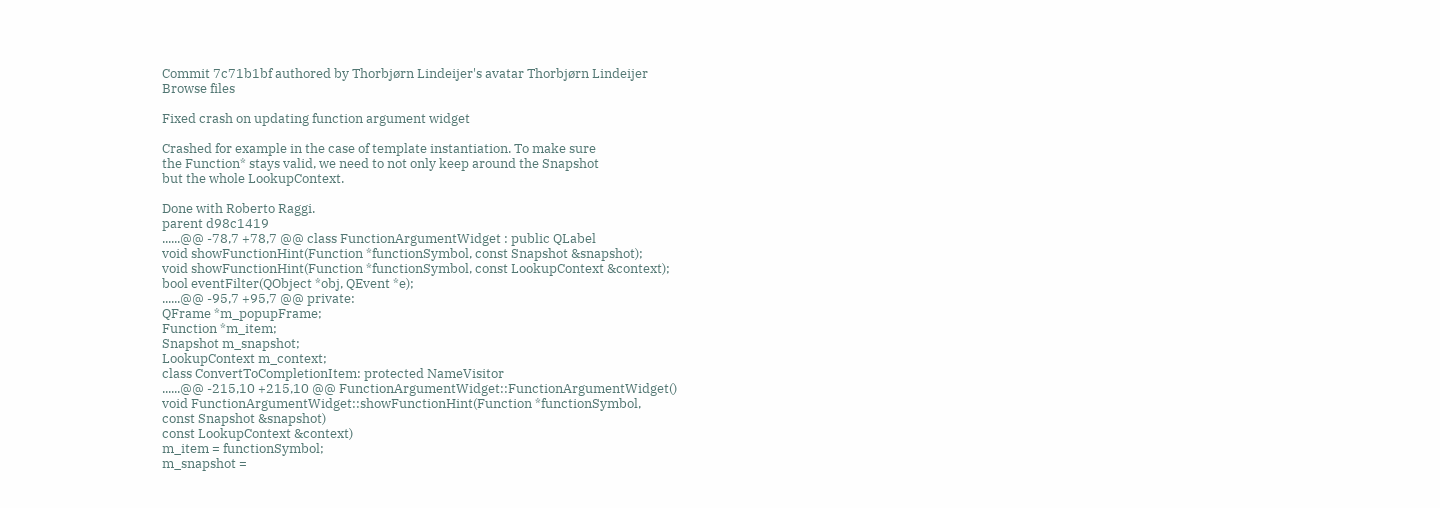Commit 7c71b1bf authored by Thorbjørn Lindeijer's avatar Thorbjørn Lindeijer
Browse files

Fixed crash on updating function argument widget

Crashed for example in the case of template instantiation. To make sure
the Function* stays valid, we need to not only keep around the Snapshot
but the whole LookupContext.

Done with Roberto Raggi.
parent d98c1419
......@@ -78,7 +78,7 @@ class FunctionArgumentWidget : public QLabel
void showFunctionHint(Function *functionSymbol, const Snapshot &snapshot);
void showFunctionHint(Function *functionSymbol, const LookupContext &context);
bool eventFilter(QObject *obj, QEvent *e);
......@@ -95,7 +95,7 @@ private:
QFrame *m_popupFrame;
Function *m_item;
Snapshot m_snapshot;
LookupContext m_context;
class ConvertToCompletionItem: protected NameVisitor
......@@ -215,10 +215,10 @@ FunctionArgumentWidget::FunctionArgumentWidget()
void FunctionArgumentWidget::showFunctionHint(Function *functionSymbol,
const Snapshot &snapshot)
const LookupContext &context)
m_item = functionSymbol;
m_snapshot =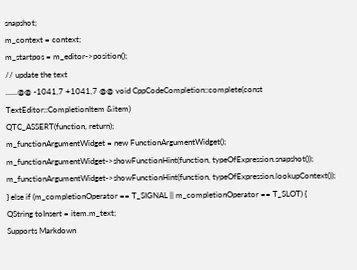snapshot;
m_context = context;
m_startpos = m_editor->position();
// update the text
......@@ -1041,7 +1041,7 @@ void CppCodeCompletion::complete(const TextEditor::CompletionItem &item)
QTC_ASSERT(function, return);
m_functionArgumentWidget = new FunctionArgumentWidget();
m_functionArgumentWidget->showFunctionHint(function, typeOfExpression.snapshot());
m_functionArgumentWidget->showFunctionHint(function, typeOfExpression.lookupContext());
} else if (m_completionOperator == T_SIGNAL || m_completionOperator == T_SLOT) {
QString toInsert = item.m_text;
Supports Markdown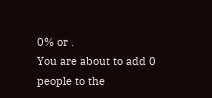0% or .
You are about to add 0 people to the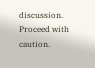discussion. Proceed with caution.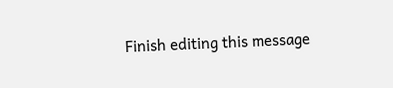Finish editing this message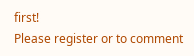first!
Please register or to comment